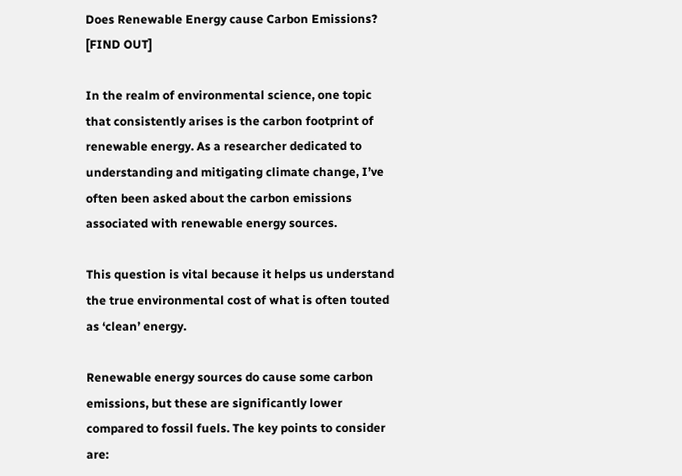Does Renewable Energy cause Carbon Emissions? [FIND OUT]

In the realm of environmental science, one topic that consistently arises is the carbon footprint of renewable energy. As a researcher dedicated to understanding and mitigating climate change, I’ve often been asked about the carbon emissions associated with renewable energy sources.

This question is vital because it helps us understand the true environmental cost of what is often touted as ‘clean’ energy.

Renewable energy sources do cause some carbon emissions, but these are significantly lower compared to fossil fuels. The key points to consider are: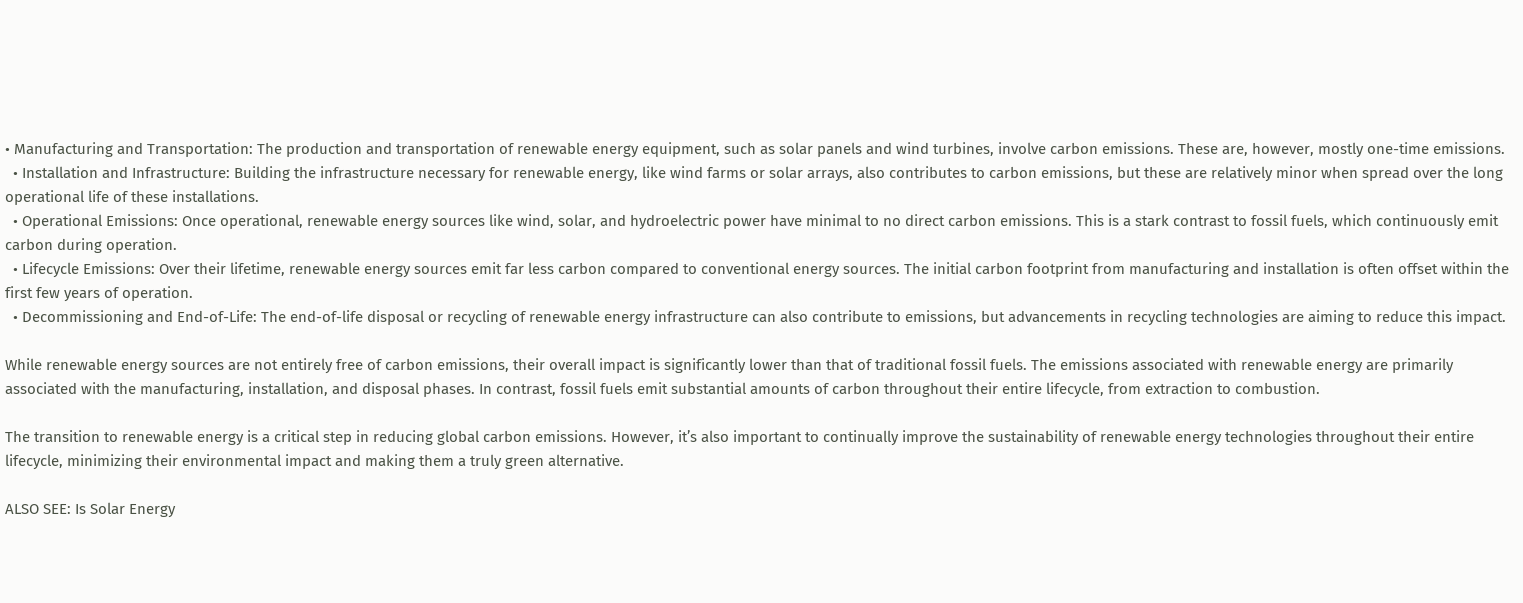• Manufacturing and Transportation: The production and transportation of renewable energy equipment, such as solar panels and wind turbines, involve carbon emissions. These are, however, mostly one-time emissions.
  • Installation and Infrastructure: Building the infrastructure necessary for renewable energy, like wind farms or solar arrays, also contributes to carbon emissions, but these are relatively minor when spread over the long operational life of these installations.
  • Operational Emissions: Once operational, renewable energy sources like wind, solar, and hydroelectric power have minimal to no direct carbon emissions. This is a stark contrast to fossil fuels, which continuously emit carbon during operation.
  • Lifecycle Emissions: Over their lifetime, renewable energy sources emit far less carbon compared to conventional energy sources. The initial carbon footprint from manufacturing and installation is often offset within the first few years of operation.
  • Decommissioning and End-of-Life: The end-of-life disposal or recycling of renewable energy infrastructure can also contribute to emissions, but advancements in recycling technologies are aiming to reduce this impact.

While renewable energy sources are not entirely free of carbon emissions, their overall impact is significantly lower than that of traditional fossil fuels. The emissions associated with renewable energy are primarily associated with the manufacturing, installation, and disposal phases. In contrast, fossil fuels emit substantial amounts of carbon throughout their entire lifecycle, from extraction to combustion.

The transition to renewable energy is a critical step in reducing global carbon emissions. However, it’s also important to continually improve the sustainability of renewable energy technologies throughout their entire lifecycle, minimizing their environmental impact and making them a truly green alternative.

ALSO SEE: Is Solar Energy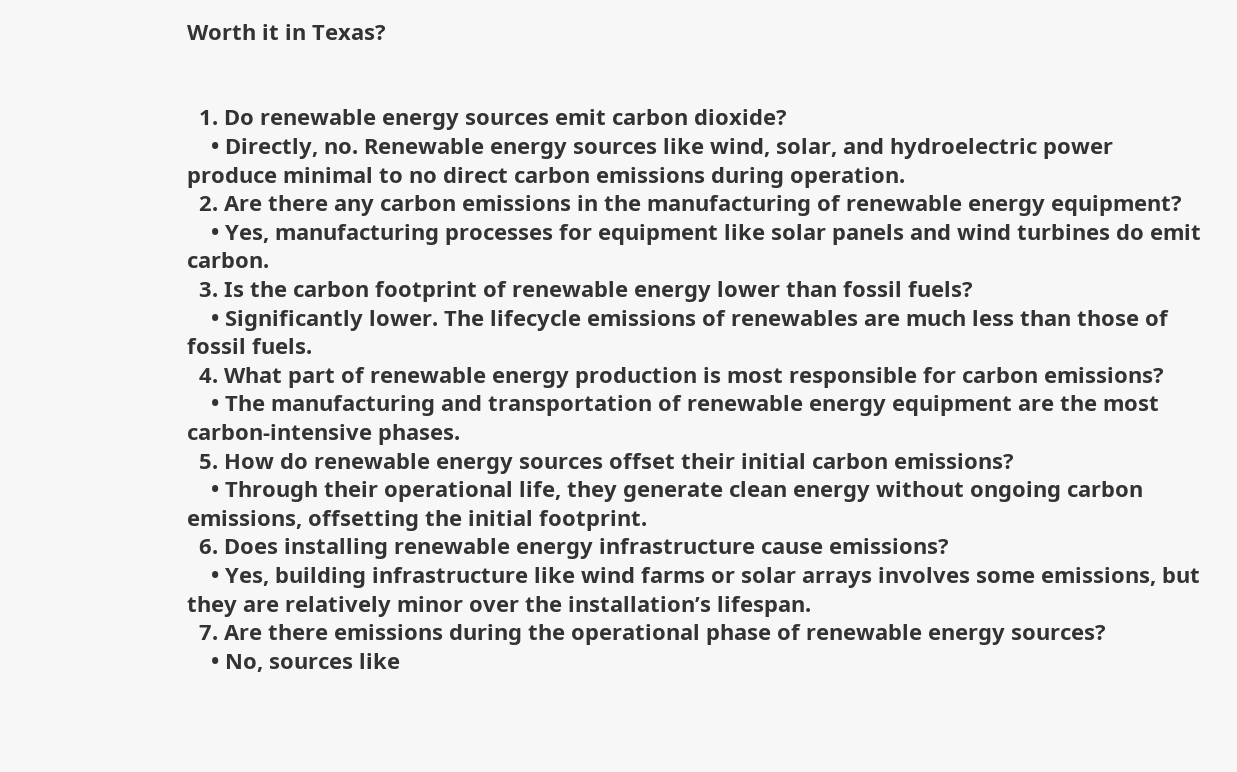Worth it in Texas?


  1. Do renewable energy sources emit carbon dioxide?
    • Directly, no. Renewable energy sources like wind, solar, and hydroelectric power produce minimal to no direct carbon emissions during operation.
  2. Are there any carbon emissions in the manufacturing of renewable energy equipment?
    • Yes, manufacturing processes for equipment like solar panels and wind turbines do emit carbon.
  3. Is the carbon footprint of renewable energy lower than fossil fuels?
    • Significantly lower. The lifecycle emissions of renewables are much less than those of fossil fuels.
  4. What part of renewable energy production is most responsible for carbon emissions?
    • The manufacturing and transportation of renewable energy equipment are the most carbon-intensive phases.
  5. How do renewable energy sources offset their initial carbon emissions?
    • Through their operational life, they generate clean energy without ongoing carbon emissions, offsetting the initial footprint.
  6. Does installing renewable energy infrastructure cause emissions?
    • Yes, building infrastructure like wind farms or solar arrays involves some emissions, but they are relatively minor over the installation’s lifespan.
  7. Are there emissions during the operational phase of renewable energy sources?
    • No, sources like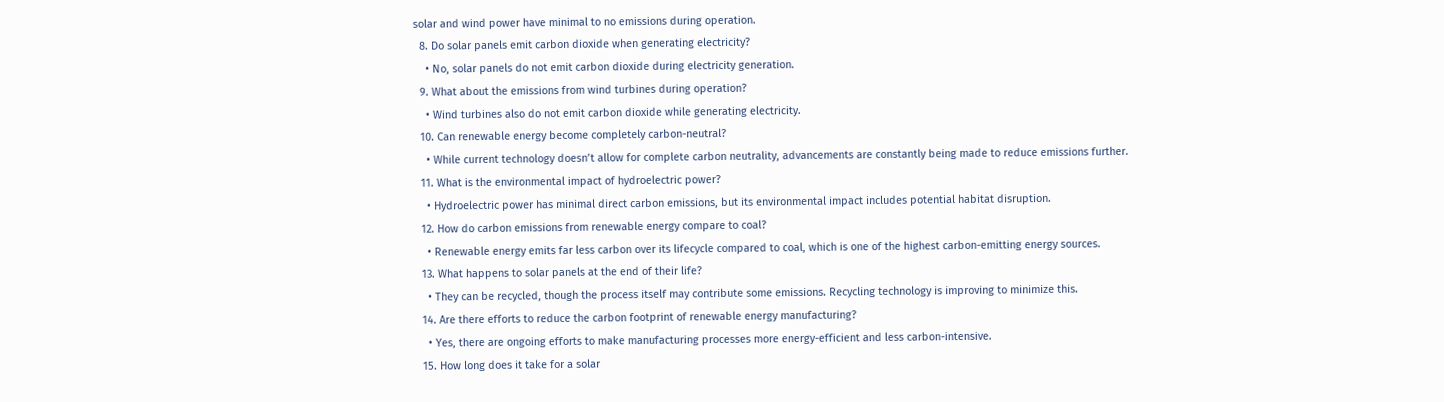solar and wind power have minimal to no emissions during operation.
  8. Do solar panels emit carbon dioxide when generating electricity?
    • No, solar panels do not emit carbon dioxide during electricity generation.
  9. What about the emissions from wind turbines during operation?
    • Wind turbines also do not emit carbon dioxide while generating electricity.
  10. Can renewable energy become completely carbon-neutral?
    • While current technology doesn’t allow for complete carbon neutrality, advancements are constantly being made to reduce emissions further.
  11. What is the environmental impact of hydroelectric power?
    • Hydroelectric power has minimal direct carbon emissions, but its environmental impact includes potential habitat disruption.
  12. How do carbon emissions from renewable energy compare to coal?
    • Renewable energy emits far less carbon over its lifecycle compared to coal, which is one of the highest carbon-emitting energy sources.
  13. What happens to solar panels at the end of their life?
    • They can be recycled, though the process itself may contribute some emissions. Recycling technology is improving to minimize this.
  14. Are there efforts to reduce the carbon footprint of renewable energy manufacturing?
    • Yes, there are ongoing efforts to make manufacturing processes more energy-efficient and less carbon-intensive.
  15. How long does it take for a solar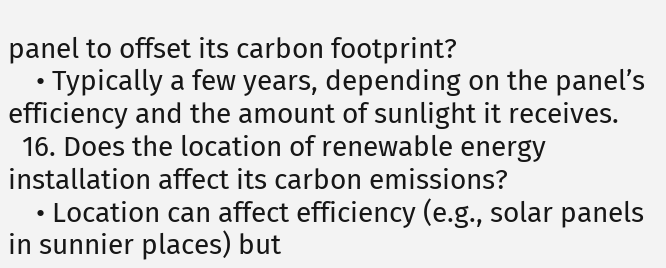panel to offset its carbon footprint?
    • Typically a few years, depending on the panel’s efficiency and the amount of sunlight it receives.
  16. Does the location of renewable energy installation affect its carbon emissions?
    • Location can affect efficiency (e.g., solar panels in sunnier places) but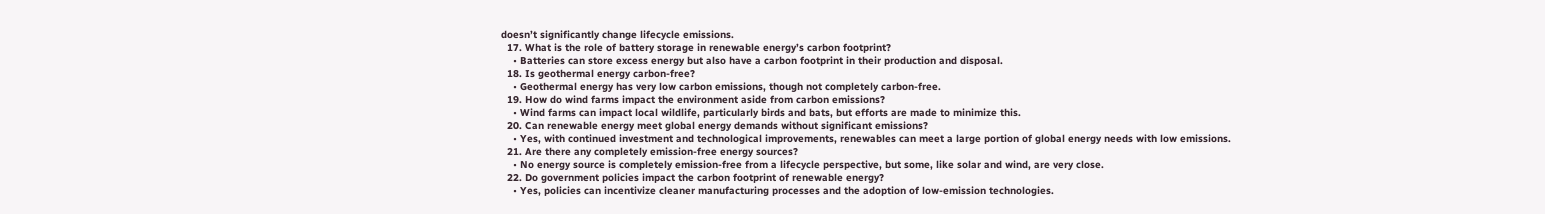doesn’t significantly change lifecycle emissions.
  17. What is the role of battery storage in renewable energy’s carbon footprint?
    • Batteries can store excess energy but also have a carbon footprint in their production and disposal.
  18. Is geothermal energy carbon-free?
    • Geothermal energy has very low carbon emissions, though not completely carbon-free.
  19. How do wind farms impact the environment aside from carbon emissions?
    • Wind farms can impact local wildlife, particularly birds and bats, but efforts are made to minimize this.
  20. Can renewable energy meet global energy demands without significant emissions?
    • Yes, with continued investment and technological improvements, renewables can meet a large portion of global energy needs with low emissions.
  21. Are there any completely emission-free energy sources?
    • No energy source is completely emission-free from a lifecycle perspective, but some, like solar and wind, are very close.
  22. Do government policies impact the carbon footprint of renewable energy?
    • Yes, policies can incentivize cleaner manufacturing processes and the adoption of low-emission technologies.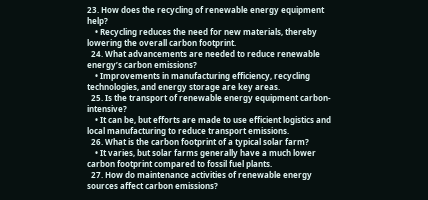23. How does the recycling of renewable energy equipment help?
    • Recycling reduces the need for new materials, thereby lowering the overall carbon footprint.
  24. What advancements are needed to reduce renewable energy’s carbon emissions?
    • Improvements in manufacturing efficiency, recycling technologies, and energy storage are key areas.
  25. Is the transport of renewable energy equipment carbon-intensive?
    • It can be, but efforts are made to use efficient logistics and local manufacturing to reduce transport emissions.
  26. What is the carbon footprint of a typical solar farm?
    • It varies, but solar farms generally have a much lower carbon footprint compared to fossil fuel plants.
  27. How do maintenance activities of renewable energy sources affect carbon emissions?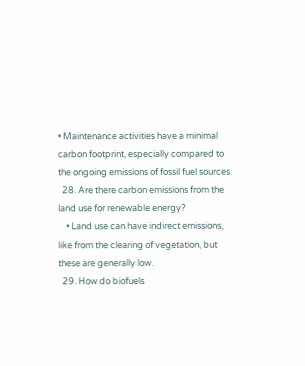• Maintenance activities have a minimal carbon footprint, especially compared to the ongoing emissions of fossil fuel sources.
  28. Are there carbon emissions from the land use for renewable energy?
    • Land use can have indirect emissions, like from the clearing of vegetation, but these are generally low.
  29. How do biofuels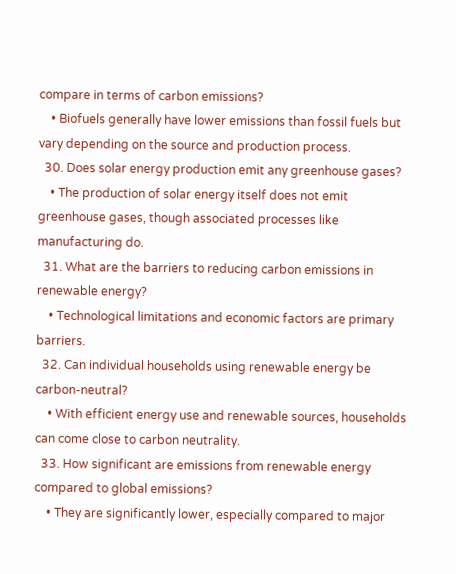compare in terms of carbon emissions?
    • Biofuels generally have lower emissions than fossil fuels but vary depending on the source and production process.
  30. Does solar energy production emit any greenhouse gases?
    • The production of solar energy itself does not emit greenhouse gases, though associated processes like manufacturing do.
  31. What are the barriers to reducing carbon emissions in renewable energy?
    • Technological limitations and economic factors are primary barriers.
  32. Can individual households using renewable energy be carbon-neutral?
    • With efficient energy use and renewable sources, households can come close to carbon neutrality.
  33. How significant are emissions from renewable energy compared to global emissions?
    • They are significantly lower, especially compared to major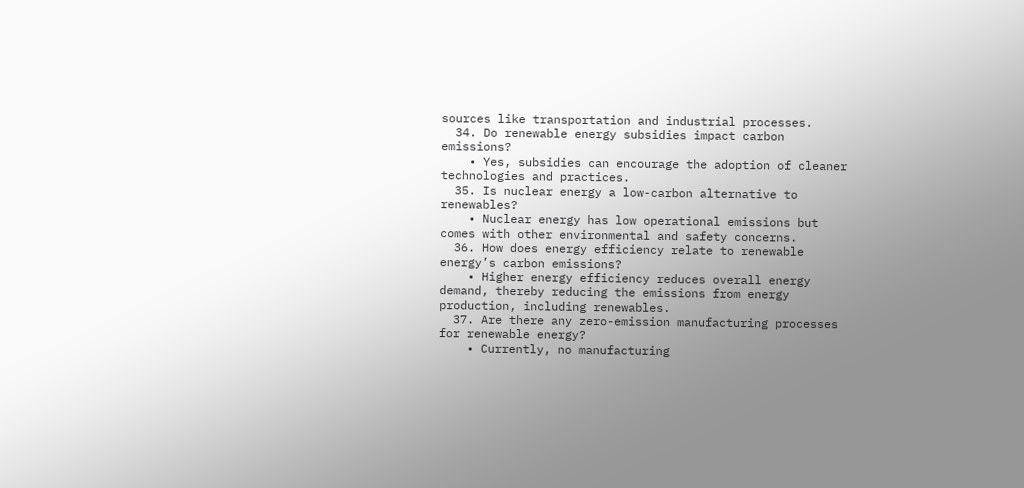sources like transportation and industrial processes.
  34. Do renewable energy subsidies impact carbon emissions?
    • Yes, subsidies can encourage the adoption of cleaner technologies and practices.
  35. Is nuclear energy a low-carbon alternative to renewables?
    • Nuclear energy has low operational emissions but comes with other environmental and safety concerns.
  36. How does energy efficiency relate to renewable energy’s carbon emissions?
    • Higher energy efficiency reduces overall energy demand, thereby reducing the emissions from energy production, including renewables.
  37. Are there any zero-emission manufacturing processes for renewable energy?
    • Currently, no manufacturing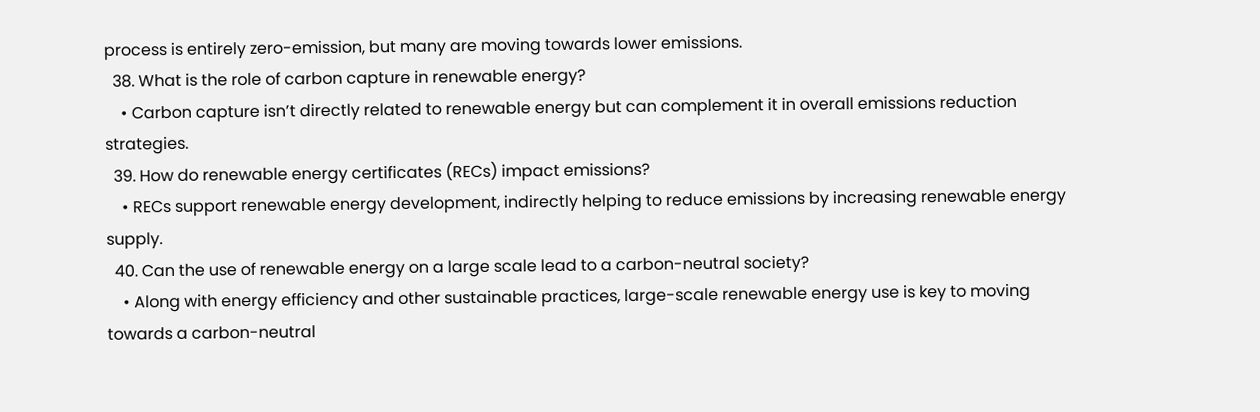process is entirely zero-emission, but many are moving towards lower emissions.
  38. What is the role of carbon capture in renewable energy?
    • Carbon capture isn’t directly related to renewable energy but can complement it in overall emissions reduction strategies.
  39. How do renewable energy certificates (RECs) impact emissions?
    • RECs support renewable energy development, indirectly helping to reduce emissions by increasing renewable energy supply.
  40. Can the use of renewable energy on a large scale lead to a carbon-neutral society?
    • Along with energy efficiency and other sustainable practices, large-scale renewable energy use is key to moving towards a carbon-neutral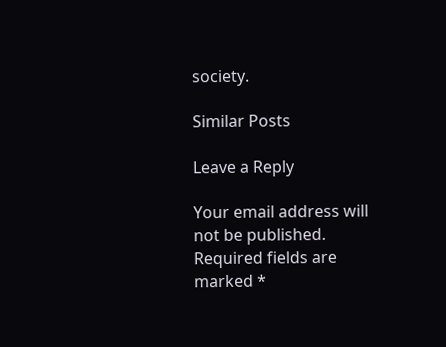society.

Similar Posts

Leave a Reply

Your email address will not be published. Required fields are marked *